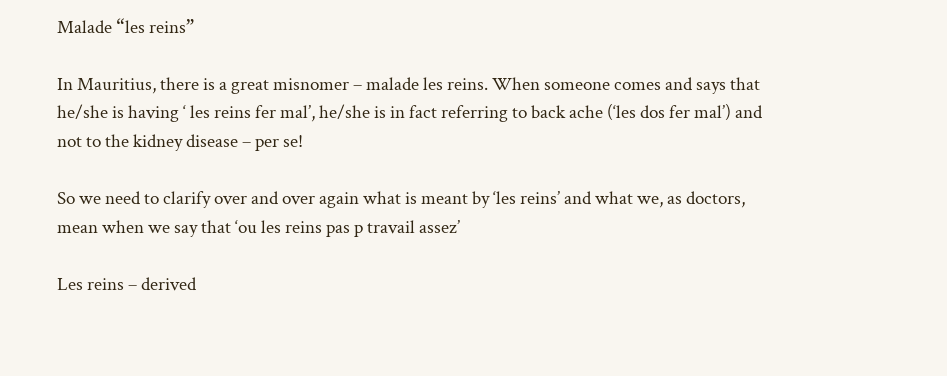Malade “les reins”

In Mauritius, there is a great misnomer – malade les reins. When someone comes and says that he/she is having ‘ les reins fer mal’, he/she is in fact referring to back ache (‘les dos fer mal’) and not to the kidney disease – per se!

So we need to clarify over and over again what is meant by ‘les reins’ and what we, as doctors, mean when we say that ‘ou les reins pas p travail assez’

Les reins – derived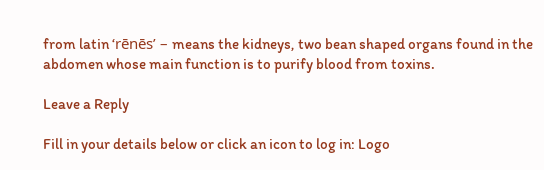from latin ‘rēnēs’ – means the kidneys, two bean shaped organs found in the abdomen whose main function is to purify blood from toxins.

Leave a Reply

Fill in your details below or click an icon to log in: Logo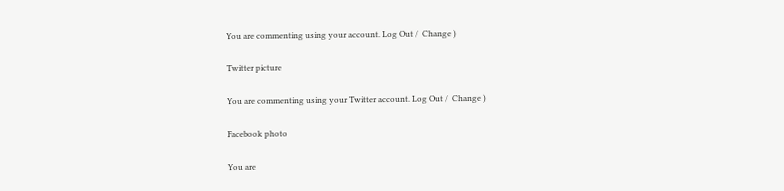You are commenting using your account. Log Out /  Change )

Twitter picture

You are commenting using your Twitter account. Log Out /  Change )

Facebook photo

You are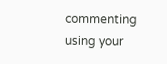commenting using your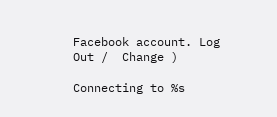Facebook account. Log Out /  Change )

Connecting to %s